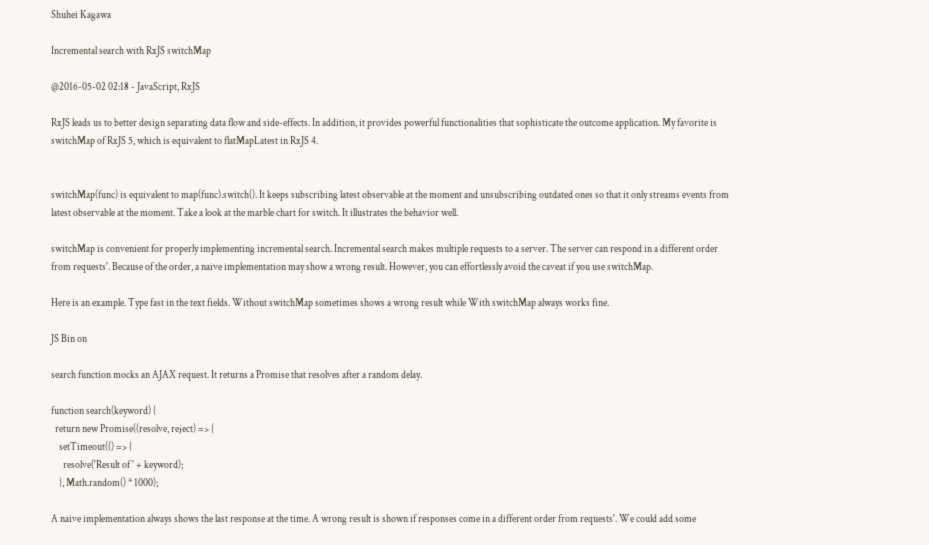Shuhei Kagawa

Incremental search with RxJS switchMap

@2016-05-02 02:18 - JavaScript, RxJS

RxJS leads us to better design separating data flow and side-effects. In addition, it provides powerful functionalities that sophisticate the outcome application. My favorite is switchMap of RxJS 5, which is equivalent to flatMapLatest in RxJS 4.


switchMap(func) is equivalent to map(func).switch(). It keeps subscribing latest observable at the moment and unsubscribing outdated ones so that it only streams events from latest observable at the moment. Take a look at the marble chart for switch. It illustrates the behavior well.

switchMap is convenient for properly implementing incremental search. Incremental search makes multiple requests to a server. The server can respond in a different order from requests'. Because of the order, a naive implementation may show a wrong result. However, you can effortlessly avoid the caveat if you use switchMap.

Here is an example. Type fast in the text fields. Without switchMap sometimes shows a wrong result while With switchMap always works fine.

JS Bin on

search function mocks an AJAX request. It returns a Promise that resolves after a random delay.

function search(keyword) {
  return new Promise((resolve, reject) => {
    setTimeout(() => {
      resolve('Result of ' + keyword);
    }, Math.random() * 1000);

A naive implementation always shows the last response at the time. A wrong result is shown if responses come in a different order from requests'. We could add some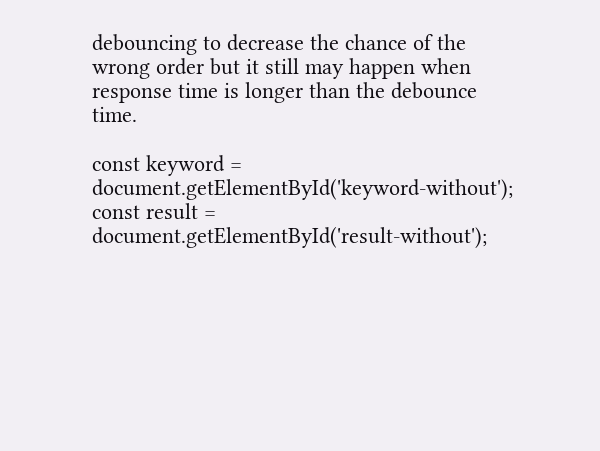debouncing to decrease the chance of the wrong order but it still may happen when response time is longer than the debounce time.

const keyword = document.getElementById('keyword-without');
const result = document.getElementById('result-without');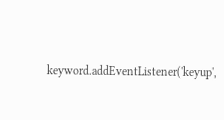keyword.addEventListener('keyup',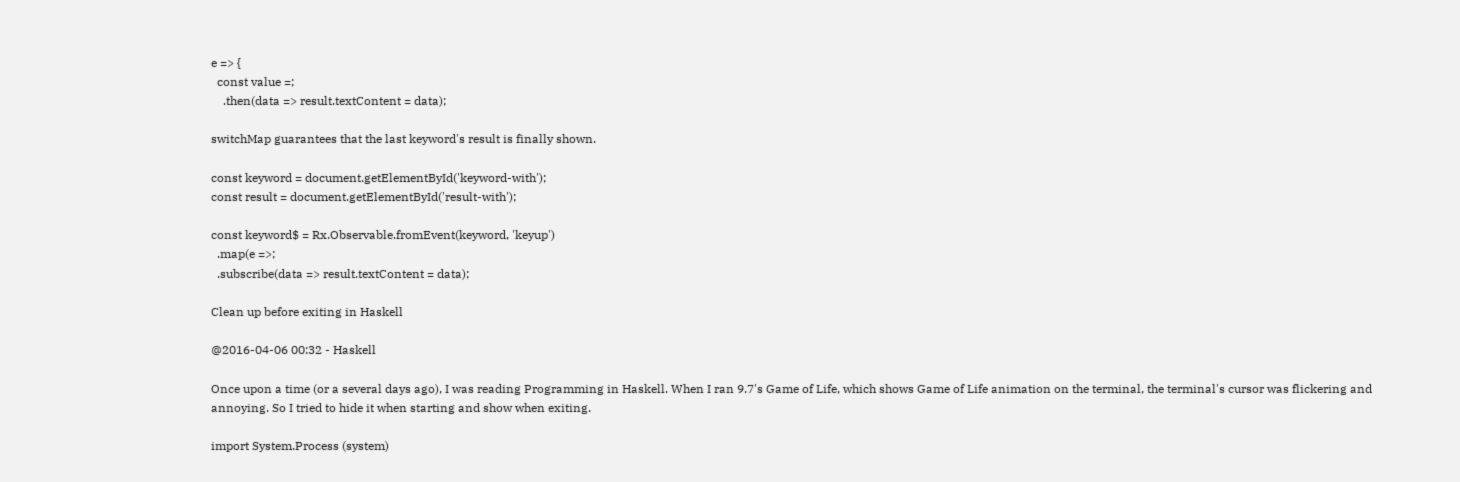e => {
  const value =;
    .then(data => result.textContent = data);

switchMap guarantees that the last keyword's result is finally shown.

const keyword = document.getElementById('keyword-with');
const result = document.getElementById('result-with');

const keyword$ = Rx.Observable.fromEvent(keyword, 'keyup')
  .map(e =>;
  .subscribe(data => result.textContent = data);

Clean up before exiting in Haskell

@2016-04-06 00:32 - Haskell

Once upon a time (or a several days ago), I was reading Programming in Haskell. When I ran 9.7's Game of Life, which shows Game of Life animation on the terminal, the terminal's cursor was flickering and annoying. So I tried to hide it when starting and show when exiting.

import System.Process (system)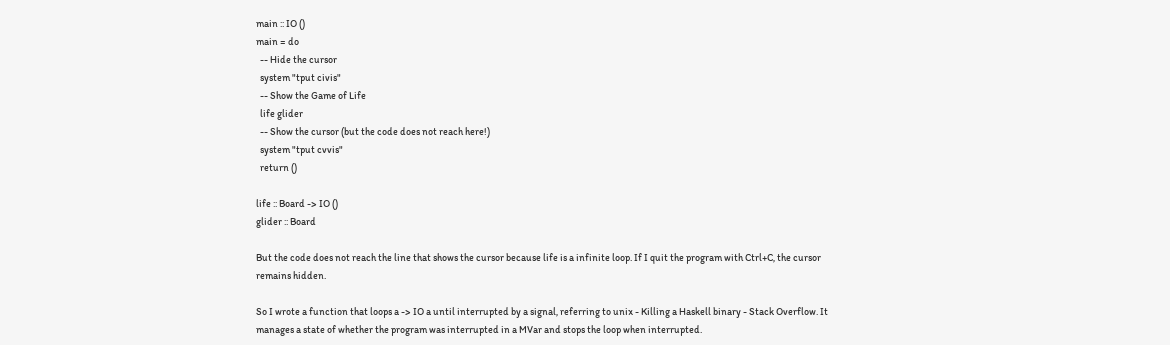main :: IO ()
main = do
  -- Hide the cursor
  system "tput civis"
  -- Show the Game of Life
  life glider
  -- Show the cursor (but the code does not reach here!)
  system "tput cvvis"
  return ()

life :: Board -> IO ()
glider :: Board

But the code does not reach the line that shows the cursor because life is a infinite loop. If I quit the program with Ctrl+C, the cursor remains hidden.

So I wrote a function that loops a -> IO a until interrupted by a signal, referring to unix - Killing a Haskell binary - Stack Overflow. It manages a state of whether the program was interrupted in a MVar and stops the loop when interrupted.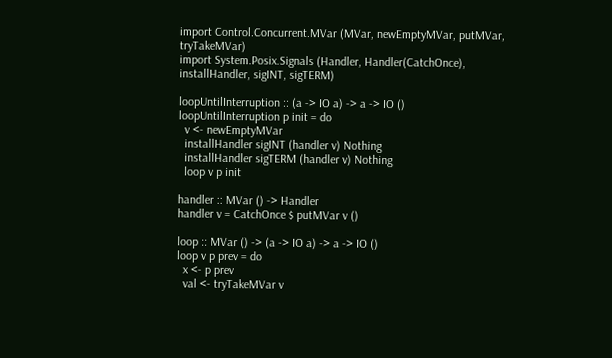import Control.Concurrent.MVar (MVar, newEmptyMVar, putMVar, tryTakeMVar)
import System.Posix.Signals (Handler, Handler(CatchOnce), installHandler, sigINT, sigTERM)

loopUntilInterruption :: (a -> IO a) -> a -> IO ()
loopUntilInterruption p init = do
  v <- newEmptyMVar
  installHandler sigINT (handler v) Nothing
  installHandler sigTERM (handler v) Nothing
  loop v p init

handler :: MVar () -> Handler
handler v = CatchOnce $ putMVar v ()

loop :: MVar () -> (a -> IO a) -> a -> IO ()
loop v p prev = do
  x <- p prev
  val <- tryTakeMVar v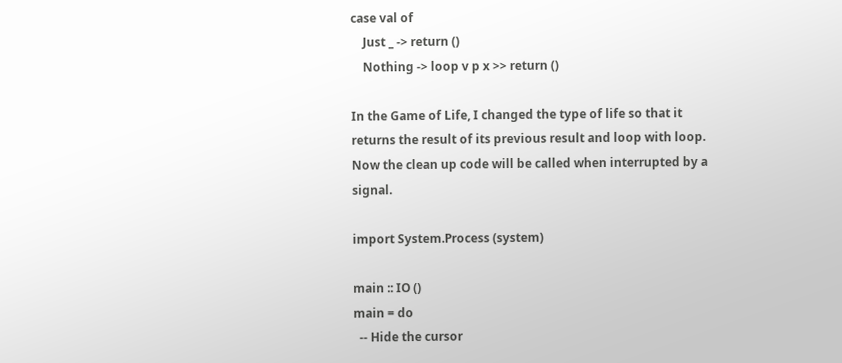case val of
    Just _ -> return ()
    Nothing -> loop v p x >> return ()

In the Game of Life, I changed the type of life so that it returns the result of its previous result and loop with loop. Now the clean up code will be called when interrupted by a signal.

import System.Process (system)

main :: IO ()
main = do
  -- Hide the cursor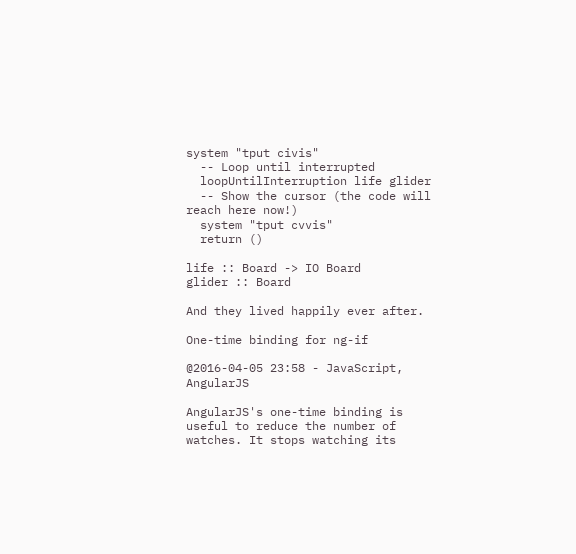system "tput civis"
  -- Loop until interrupted
  loopUntilInterruption life glider
  -- Show the cursor (the code will reach here now!)
  system "tput cvvis"
  return ()

life :: Board -> IO Board
glider :: Board

And they lived happily ever after.

One-time binding for ng-if

@2016-04-05 23:58 - JavaScript, AngularJS

AngularJS's one-time binding is useful to reduce the number of watches. It stops watching its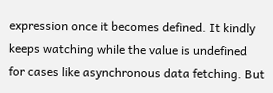expression once it becomes defined. It kindly keeps watching while the value is undefined for cases like asynchronous data fetching. But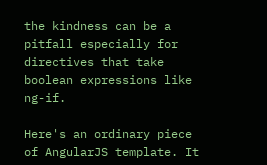the kindness can be a pitfall especially for directives that take boolean expressions like ng-if.

Here's an ordinary piece of AngularJS template. It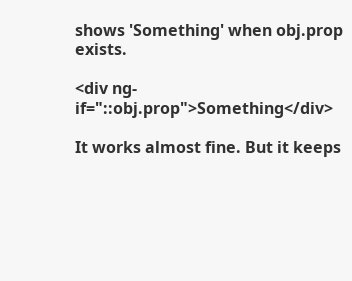shows 'Something' when obj.prop exists.

<div ng-if="::obj.prop">Something</div>

It works almost fine. But it keeps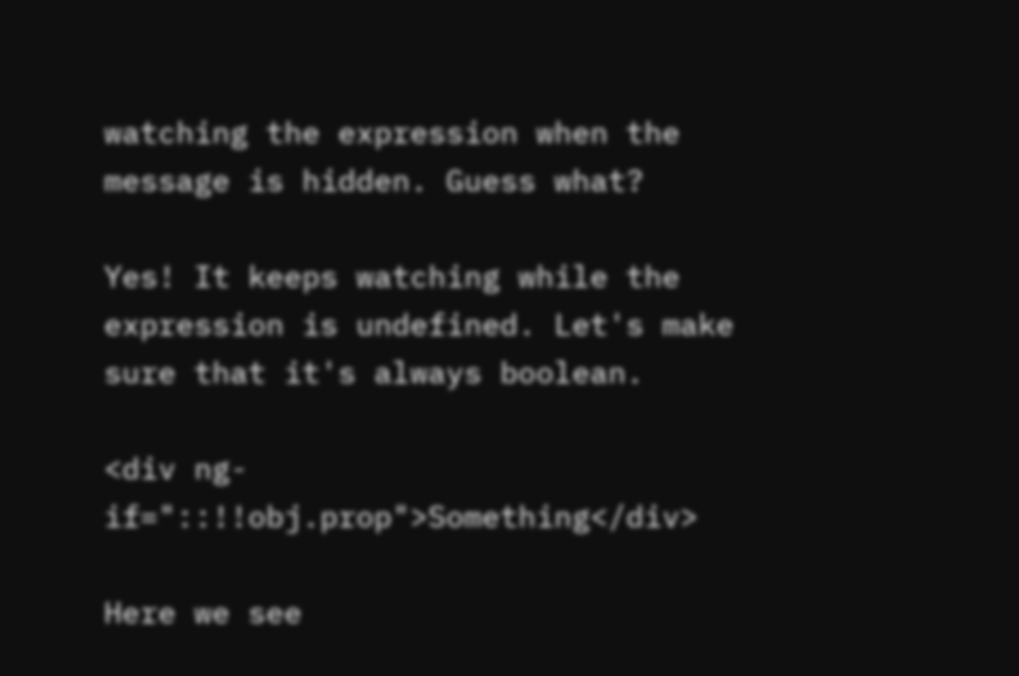watching the expression when the message is hidden. Guess what?

Yes! It keeps watching while the expression is undefined. Let's make sure that it's always boolean.

<div ng-if="::!!obj.prop">Something</div>

Here we see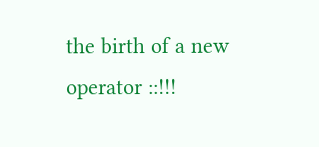the birth of a new operator ::!!!